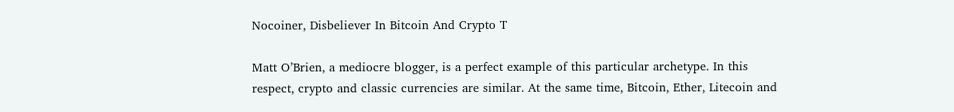Nocoiner, Disbeliever In Bitcoin And Crypto T

Matt O’Brien, a mediocre blogger, is a perfect example of this particular archetype. In this respect, crypto and classic currencies are similar. At the same time, Bitcoin, Ether, Litecoin and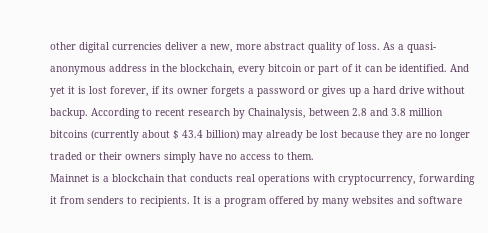other digital currencies deliver a new, more abstract quality of loss. As a quasi-anonymous address in the blockchain, every bitcoin or part of it can be identified. And yet it is lost forever, if its owner forgets a password or gives up a hard drive without backup. According to recent research by Chainalysis, between 2.8 and 3.8 million bitcoins (currently about $ 43.4 billion) may already be lost because they are no longer traded or their owners simply have no access to them.
Mainnet is a blockchain that conducts real operations with cryptocurrency, forwarding it from senders to recipients. It is a program offered by many websites and software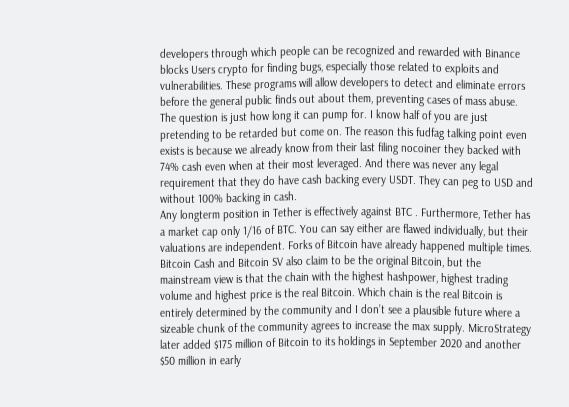developers through which people can be recognized and rewarded with Binance blocks Users crypto for finding bugs, especially those related to exploits and vulnerabilities. These programs will allow developers to detect and eliminate errors before the general public finds out about them, preventing cases of mass abuse.
The question is just how long it can pump for. I know half of you are just pretending to be retarded but come on. The reason this fudfag talking point even exists is because we already know from their last filing nocoiner they backed with 74% cash even when at their most leveraged. And there was never any legal requirement that they do have cash backing every USDT. They can peg to USD and without 100% backing in cash.
Any longterm position in Tether is effectively against BTC . Furthermore, Tether has a market cap only 1/16 of BTC. You can say either are flawed individually, but their valuations are independent. Forks of Bitcoin have already happened multiple times. Bitcoin Cash and Bitcoin SV also claim to be the original Bitcoin, but the mainstream view is that the chain with the highest hashpower, highest trading volume and highest price is the real Bitcoin. Which chain is the real Bitcoin is entirely determined by the community and I don’t see a plausible future where a sizeable chunk of the community agrees to increase the max supply. MicroStrategy later added $175 million of Bitcoin to its holdings in September 2020 and another $50 million in early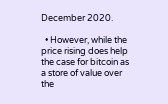December 2020.

  • However, while the price rising does help the case for bitcoin as a store of value over the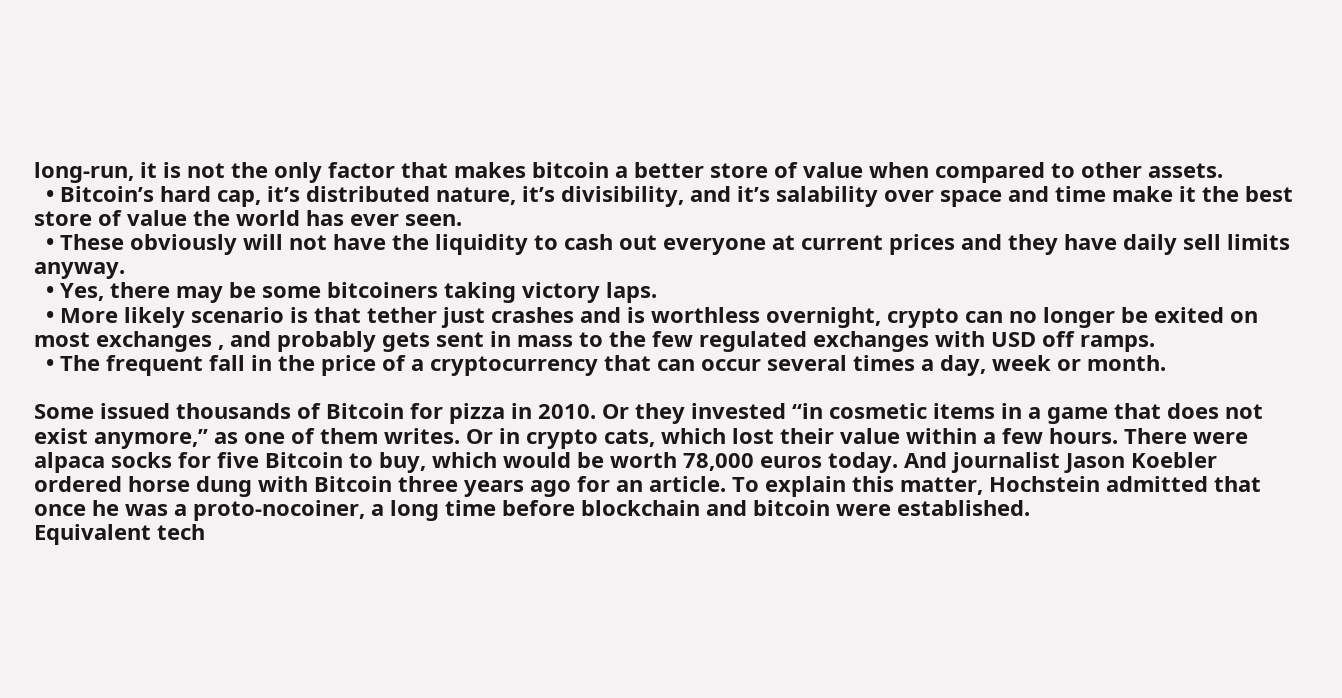long-run, it is not the only factor that makes bitcoin a better store of value when compared to other assets.
  • Bitcoin’s hard cap, it’s distributed nature, it’s divisibility, and it’s salability over space and time make it the best store of value the world has ever seen.
  • These obviously will not have the liquidity to cash out everyone at current prices and they have daily sell limits anyway.
  • Yes, there may be some bitcoiners taking victory laps.
  • More likely scenario is that tether just crashes and is worthless overnight, crypto can no longer be exited on most exchanges , and probably gets sent in mass to the few regulated exchanges with USD off ramps.
  • The frequent fall in the price of a cryptocurrency that can occur several times a day, week or month.

Some issued thousands of Bitcoin for pizza in 2010. Or they invested “in cosmetic items in a game that does not exist anymore,” as one of them writes. Or in crypto cats, which lost their value within a few hours. There were alpaca socks for five Bitcoin to buy, which would be worth 78,000 euros today. And journalist Jason Koebler ordered horse dung with Bitcoin three years ago for an article. To explain this matter, Hochstein admitted that once he was a proto-nocoiner, a long time before blockchain and bitcoin were established.
Equivalent tech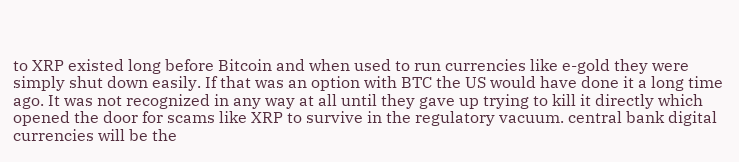to XRP existed long before Bitcoin and when used to run currencies like e-gold they were simply shut down easily. If that was an option with BTC the US would have done it a long time ago. It was not recognized in any way at all until they gave up trying to kill it directly which opened the door for scams like XRP to survive in the regulatory vacuum. central bank digital currencies will be the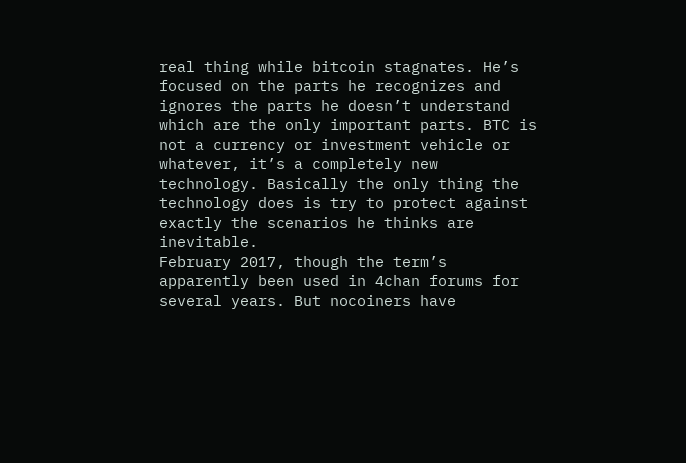real thing while bitcoin stagnates. He’s focused on the parts he recognizes and ignores the parts he doesn’t understand which are the only important parts. BTC is not a currency or investment vehicle or whatever, it’s a completely new technology. Basically the only thing the technology does is try to protect against exactly the scenarios he thinks are inevitable.
February 2017, though the term’s apparently been used in 4chan forums for several years. But nocoiners have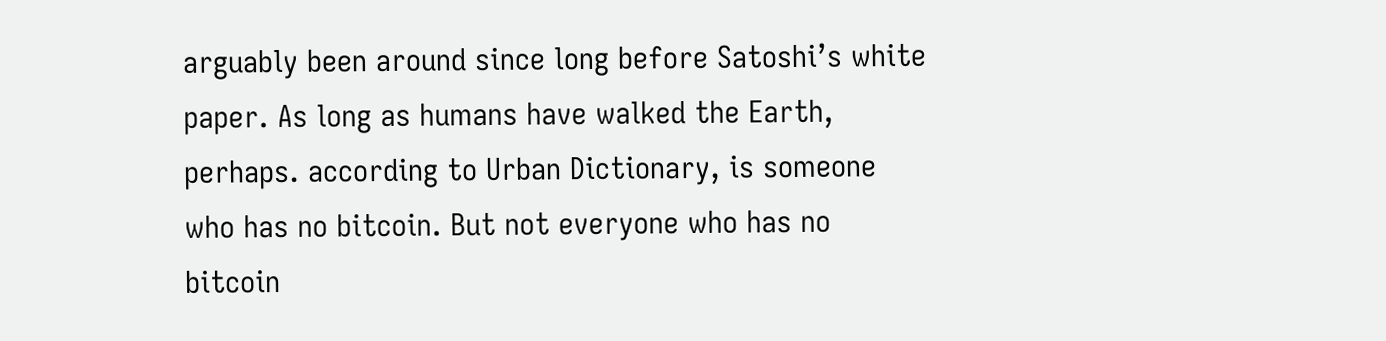arguably been around since long before Satoshi’s white paper. As long as humans have walked the Earth, perhaps. according to Urban Dictionary, is someone who has no bitcoin. But not everyone who has no bitcoin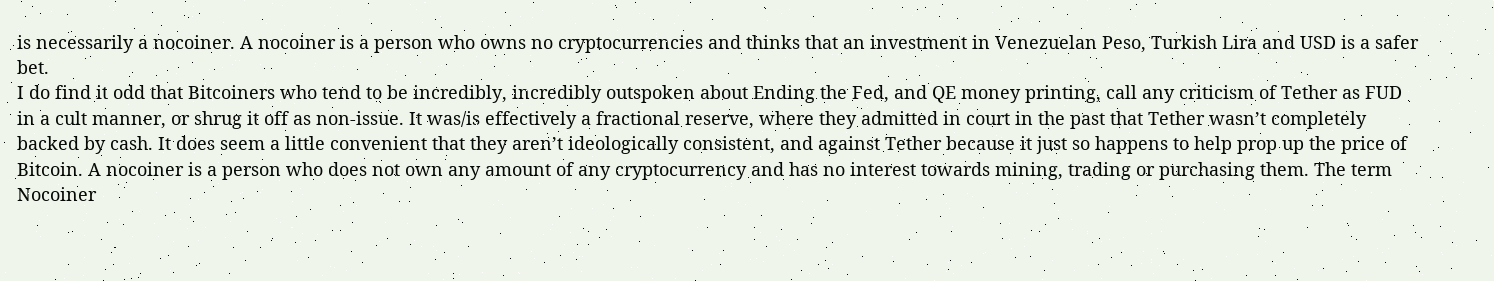is necessarily a nocoiner. A nocoiner is a person who owns no cryptocurrencies and thinks that an investment in Venezuelan Peso, Turkish Lira and USD is a safer bet.
I do find it odd that Bitcoiners who tend to be incredibly, incredibly outspoken about Ending the Fed, and QE money printing, call any criticism of Tether as FUD in a cult manner, or shrug it off as non-issue. It was/is effectively a fractional reserve, where they admitted in court in the past that Tether wasn’t completely backed by cash. It does seem a little convenient that they aren’t ideologically consistent, and against Tether because it just so happens to help prop up the price of Bitcoin. A nocoiner is a person who does not own any amount of any cryptocurrency and has no interest towards mining, trading or purchasing them. The term Nocoiner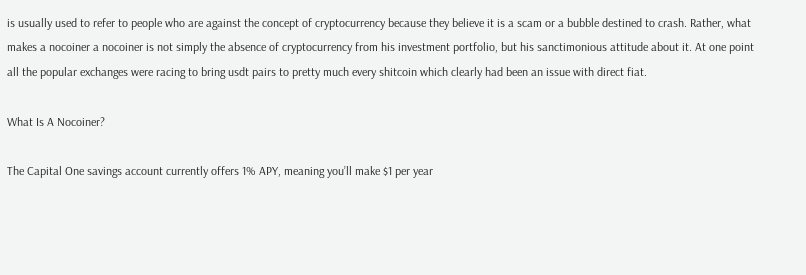is usually used to refer to people who are against the concept of cryptocurrency because they believe it is a scam or a bubble destined to crash. Rather, what makes a nocoiner a nocoiner is not simply the absence of cryptocurrency from his investment portfolio, but his sanctimonious attitude about it. At one point all the popular exchanges were racing to bring usdt pairs to pretty much every shitcoin which clearly had been an issue with direct fiat.

What Is A Nocoiner?

The Capital One savings account currently offers 1% APY, meaning you’ll make $1 per year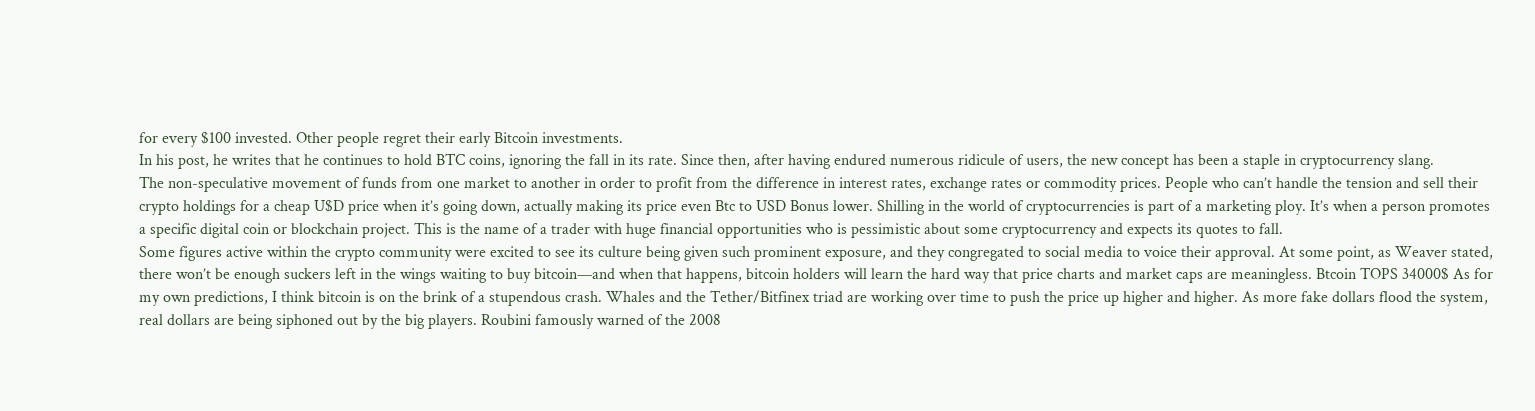for every $100 invested. Other people regret their early Bitcoin investments.
In his post, he writes that he continues to hold BTC coins, ignoring the fall in its rate. Since then, after having endured numerous ridicule of users, the new concept has been a staple in cryptocurrency slang.
The non-speculative movement of funds from one market to another in order to profit from the difference in interest rates, exchange rates or commodity prices. People who can’t handle the tension and sell their crypto holdings for a cheap U$D price when it’s going down, actually making its price even Btc to USD Bonus lower. Shilling in the world of cryptocurrencies is part of a marketing ploy. It’s when a person promotes a specific digital coin or blockchain project. This is the name of a trader with huge financial opportunities who is pessimistic about some cryptocurrency and expects its quotes to fall.
Some figures active within the crypto community were excited to see its culture being given such prominent exposure, and they congregated to social media to voice their approval. At some point, as Weaver stated, there won’t be enough suckers left in the wings waiting to buy bitcoin—and when that happens, bitcoin holders will learn the hard way that price charts and market caps are meaningless. Btcoin TOPS 34000$ As for my own predictions, I think bitcoin is on the brink of a stupendous crash. Whales and the Tether/Bitfinex triad are working over time to push the price up higher and higher. As more fake dollars flood the system, real dollars are being siphoned out by the big players. Roubini famously warned of the 2008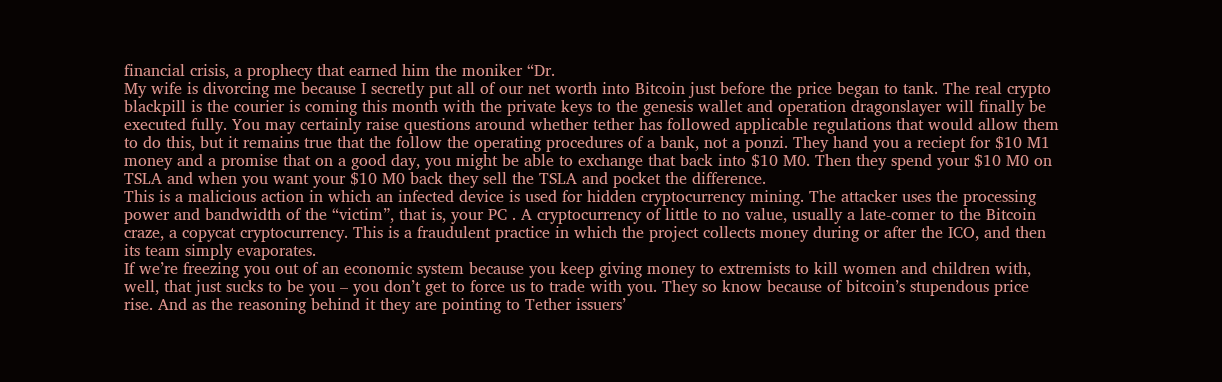financial crisis, a prophecy that earned him the moniker “Dr.
My wife is divorcing me because I secretly put all of our net worth into Bitcoin just before the price began to tank. The real crypto blackpill is the courier is coming this month with the private keys to the genesis wallet and operation dragonslayer will finally be executed fully. You may certainly raise questions around whether tether has followed applicable regulations that would allow them to do this, but it remains true that the follow the operating procedures of a bank, not a ponzi. They hand you a reciept for $10 M1 money and a promise that on a good day, you might be able to exchange that back into $10 M0. Then they spend your $10 M0 on TSLA and when you want your $10 M0 back they sell the TSLA and pocket the difference.
This is a malicious action in which an infected device is used for hidden cryptocurrency mining. The attacker uses the processing power and bandwidth of the “victim”, that is, your PC . A cryptocurrency of little to no value, usually a late-comer to the Bitcoin craze, a copycat cryptocurrency. This is a fraudulent practice in which the project collects money during or after the ICO, and then its team simply evaporates.
If we’re freezing you out of an economic system because you keep giving money to extremists to kill women and children with, well, that just sucks to be you – you don’t get to force us to trade with you. They so know because of bitcoin’s stupendous price rise. And as the reasoning behind it they are pointing to Tether issuers’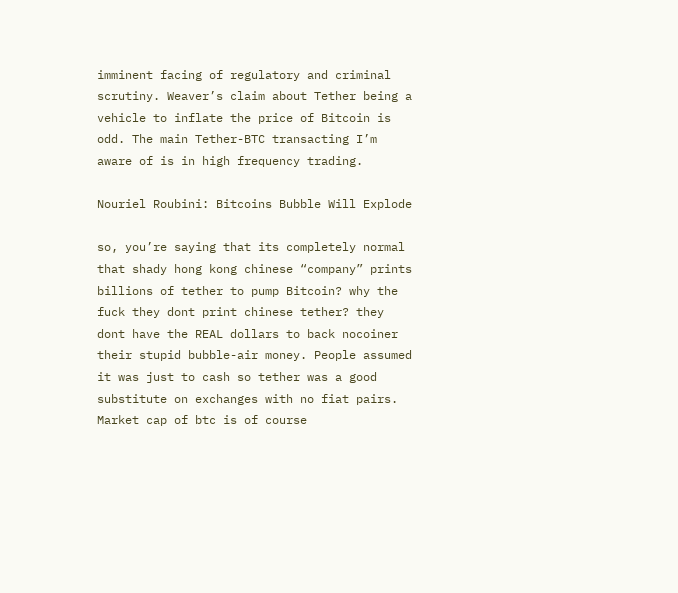imminent facing of regulatory and criminal scrutiny. Weaver’s claim about Tether being a vehicle to inflate the price of Bitcoin is odd. The main Tether-BTC transacting I’m aware of is in high frequency trading.

Nouriel Roubini: Bitcoins Bubble Will Explode

so, you’re saying that its completely normal that shady hong kong chinese “company” prints billions of tether to pump Bitcoin? why the fuck they dont print chinese tether? they dont have the REAL dollars to back nocoiner their stupid bubble-air money. People assumed it was just to cash so tether was a good substitute on exchanges with no fiat pairs. Market cap of btc is of course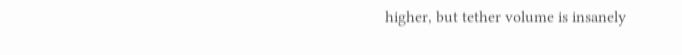higher, but tether volume is insanely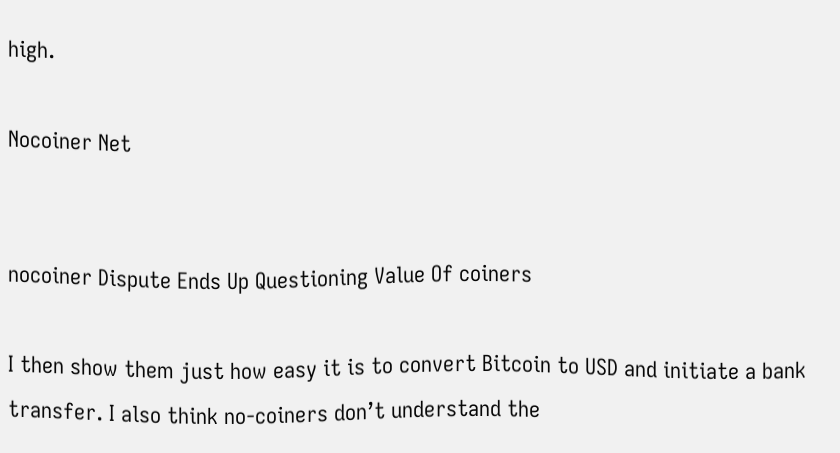high.

Nocoiner Net


nocoiner Dispute Ends Up Questioning Value Of coiners

I then show them just how easy it is to convert Bitcoin to USD and initiate a bank transfer. I also think no-coiners don’t understand the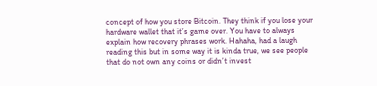concept of how you store Bitcoin. They think if you lose your hardware wallet that it’s game over. You have to always explain how recovery phrases work. Hahaha, had a laugh reading this but in some way it is kinda true, we see people that do not own any coins or didn’t invest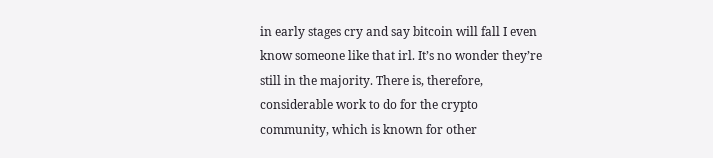in early stages cry and say bitcoin will fall I even know someone like that irl. It’s no wonder they’re still in the majority. There is, therefore, considerable work to do for the crypto community, which is known for other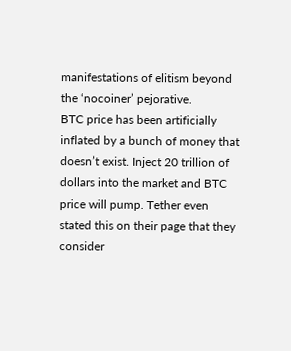manifestations of elitism beyond the ‘nocoiner’ pejorative.
BTC price has been artificially inflated by a bunch of money that doesn’t exist. Inject 20 trillion of dollars into the market and BTC price will pump. Tether even stated this on their page that they consider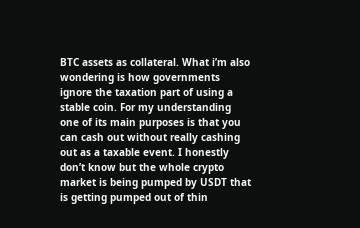BTC assets as collateral. What i’m also wondering is how governments ignore the taxation part of using a stable coin. For my understanding one of its main purposes is that you can cash out without really cashing out as a taxable event. I honestly don’t know but the whole crypto market is being pumped by USDT that is getting pumped out of thin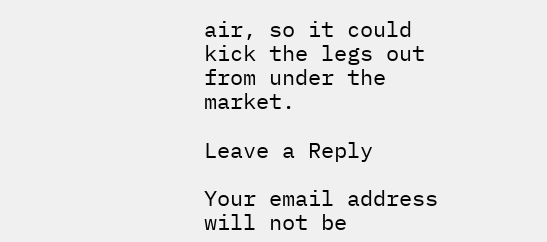air, so it could kick the legs out from under the market.

Leave a Reply

Your email address will not be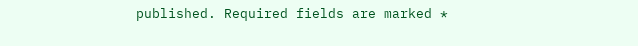published. Required fields are marked *